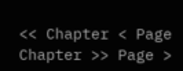<< Chapter < Page Chapter >> Page >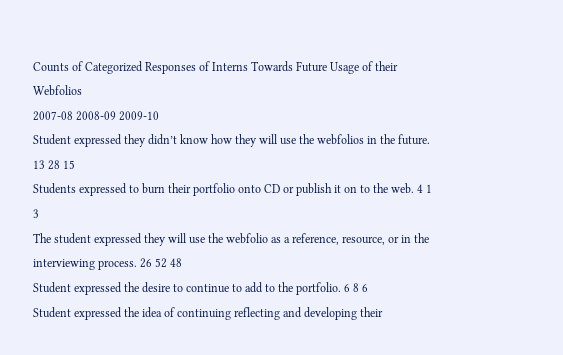Counts of Categorized Responses of Interns Towards Future Usage of their Webfolios
2007-08 2008-09 2009-10
Student expressed they didn’t know how they will use the webfolios in the future. 13 28 15
Students expressed to burn their portfolio onto CD or publish it on to the web. 4 1 3
The student expressed they will use the webfolio as a reference, resource, or in the interviewing process. 26 52 48
Student expressed the desire to continue to add to the portfolio. 6 8 6
Student expressed the idea of continuing reflecting and developing their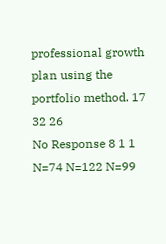professional growth plan using the portfolio method. 17 32 26
No Response 8 1 1
N=74 N=122 N=99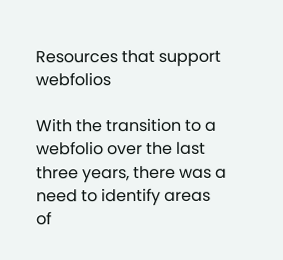Resources that support webfolios

With the transition to a webfolio over the last three years, there was a need to identify areas of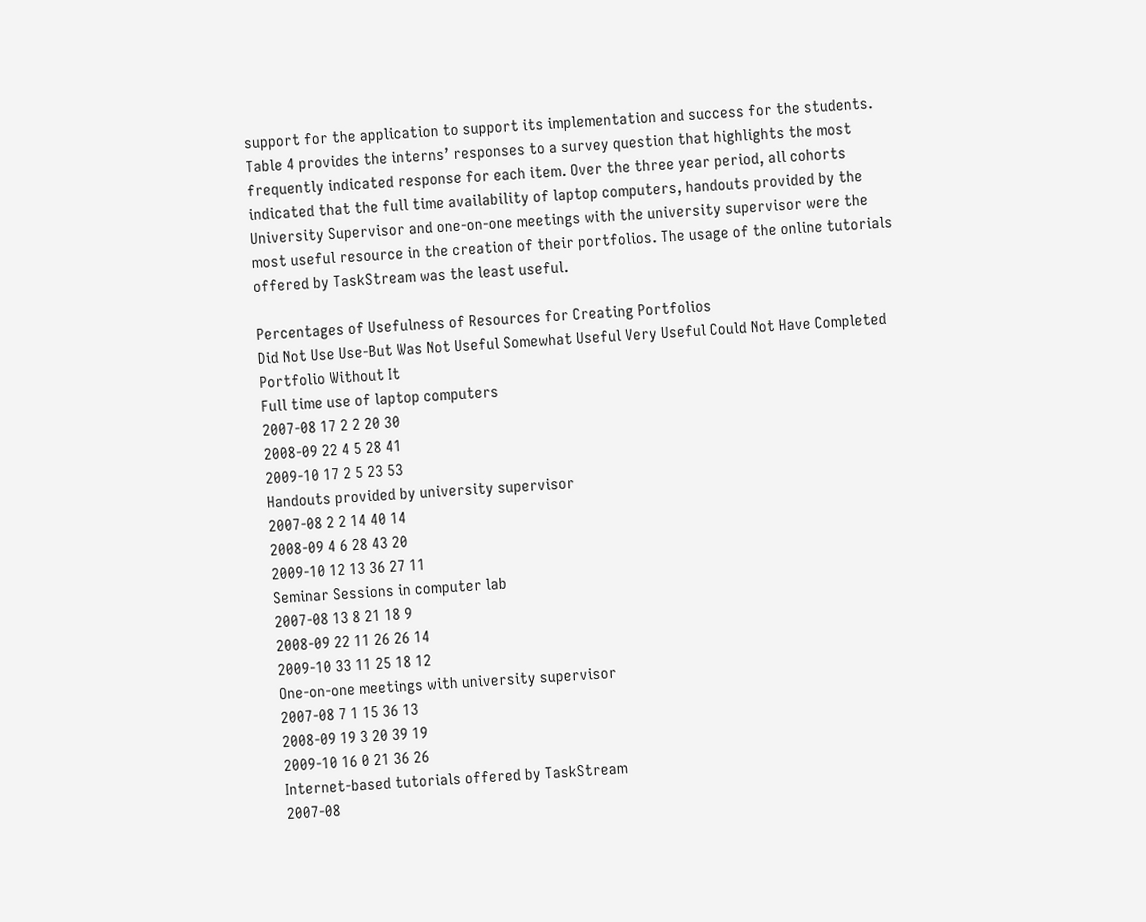support for the application to support its implementation and success for the students. Table 4 provides the interns’ responses to a survey question that highlights the most frequently indicated response for each item. Over the three year period, all cohorts indicated that the full time availability of laptop computers, handouts provided by the University Supervisor and one-on-one meetings with the university supervisor were the most useful resource in the creation of their portfolios. The usage of the online tutorials offered by TaskStream was the least useful.

Percentages of Usefulness of Resources for Creating Portfolios
Did Not Use Use-But Was Not Useful Somewhat Useful Very Useful Could Not Have Completed Portfolio Without It
Full time use of laptop computers
2007-08 17 2 2 20 30
2008-09 22 4 5 28 41
2009-10 17 2 5 23 53
Handouts provided by university supervisor
2007-08 2 2 14 40 14
2008-09 4 6 28 43 20
2009-10 12 13 36 27 11
Seminar Sessions in computer lab
2007-08 13 8 21 18 9
2008-09 22 11 26 26 14
2009-10 33 11 25 18 12
One-on-one meetings with university supervisor
2007-08 7 1 15 36 13
2008-09 19 3 20 39 19
2009-10 16 0 21 36 26
Internet-based tutorials offered by TaskStream
2007-08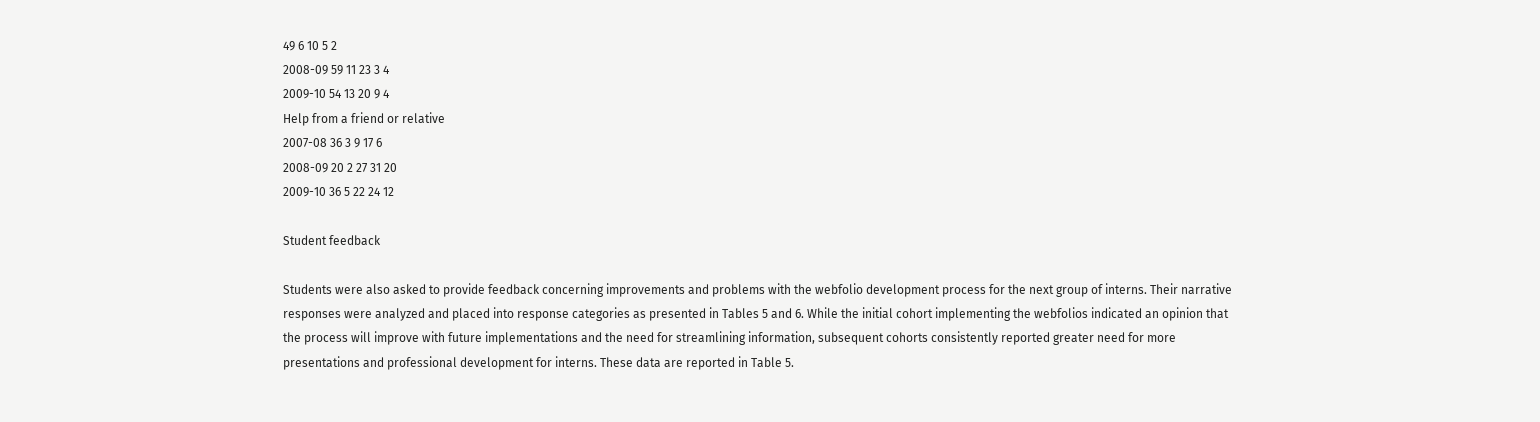49 6 10 5 2
2008-09 59 11 23 3 4
2009-10 54 13 20 9 4
Help from a friend or relative
2007-08 36 3 9 17 6
2008-09 20 2 27 31 20
2009-10 36 5 22 24 12

Student feedback

Students were also asked to provide feedback concerning improvements and problems with the webfolio development process for the next group of interns. Their narrative responses were analyzed and placed into response categories as presented in Tables 5 and 6. While the initial cohort implementing the webfolios indicated an opinion that the process will improve with future implementations and the need for streamlining information, subsequent cohorts consistently reported greater need for more presentations and professional development for interns. These data are reported in Table 5.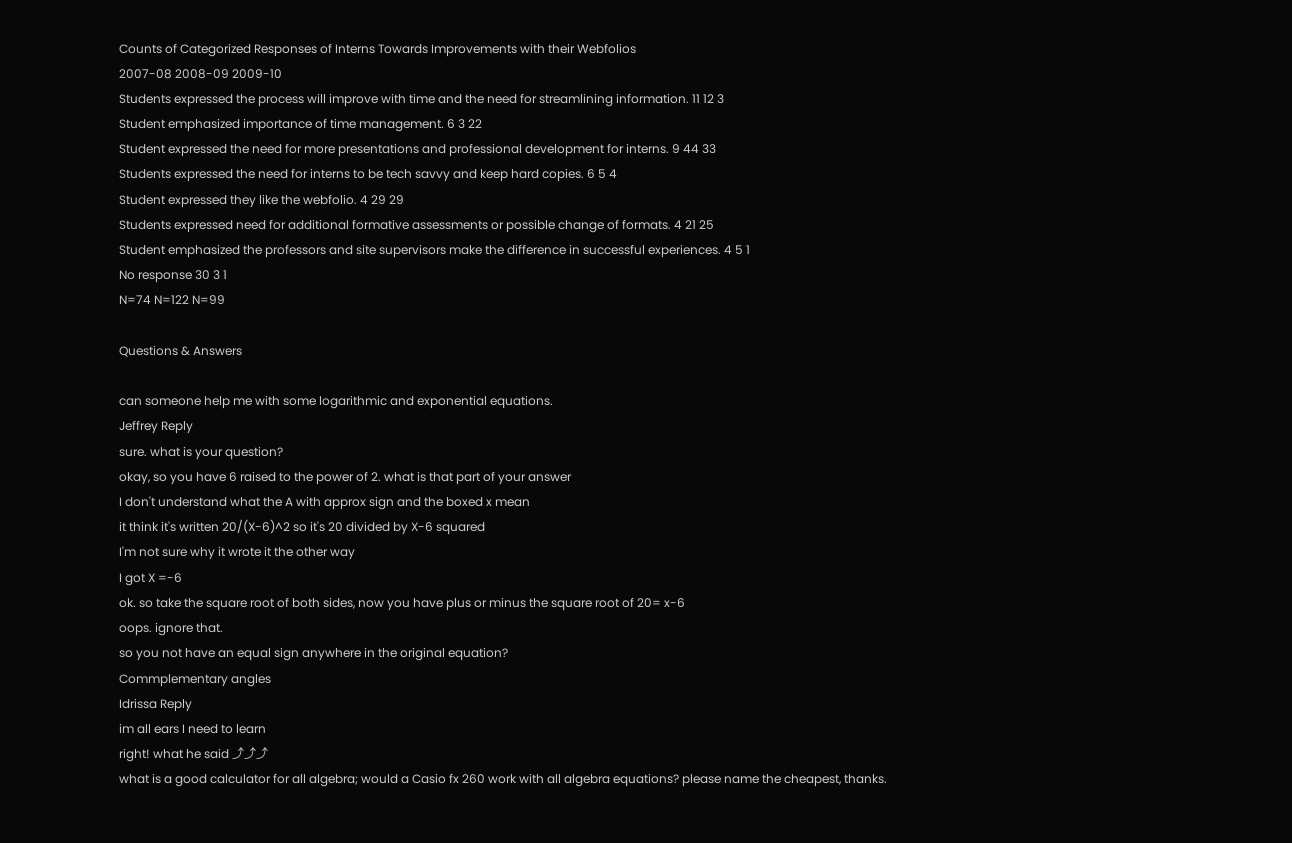Counts of Categorized Responses of Interns Towards Improvements with their Webfolios
2007-08 2008-09 2009-10
Students expressed the process will improve with time and the need for streamlining information. 11 12 3
Student emphasized importance of time management. 6 3 22
Student expressed the need for more presentations and professional development for interns. 9 44 33
Students expressed the need for interns to be tech savvy and keep hard copies. 6 5 4
Student expressed they like the webfolio. 4 29 29
Students expressed need for additional formative assessments or possible change of formats. 4 21 25
Student emphasized the professors and site supervisors make the difference in successful experiences. 4 5 1
No response 30 3 1
N=74 N=122 N=99

Questions & Answers

can someone help me with some logarithmic and exponential equations.
Jeffrey Reply
sure. what is your question?
okay, so you have 6 raised to the power of 2. what is that part of your answer
I don't understand what the A with approx sign and the boxed x mean
it think it's written 20/(X-6)^2 so it's 20 divided by X-6 squared
I'm not sure why it wrote it the other way
I got X =-6
ok. so take the square root of both sides, now you have plus or minus the square root of 20= x-6
oops. ignore that.
so you not have an equal sign anywhere in the original equation?
Commplementary angles
Idrissa Reply
im all ears I need to learn
right! what he said ⤴⤴⤴
what is a good calculator for all algebra; would a Casio fx 260 work with all algebra equations? please name the cheapest, thanks.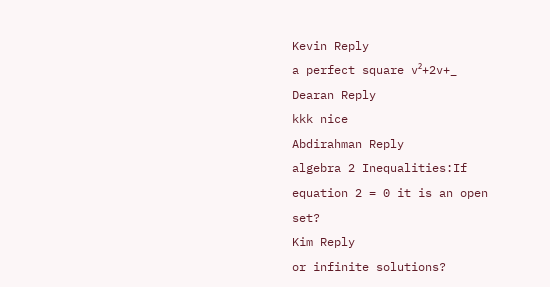Kevin Reply
a perfect square v²+2v+_
Dearan Reply
kkk nice
Abdirahman Reply
algebra 2 Inequalities:If equation 2 = 0 it is an open set?
Kim Reply
or infinite solutions?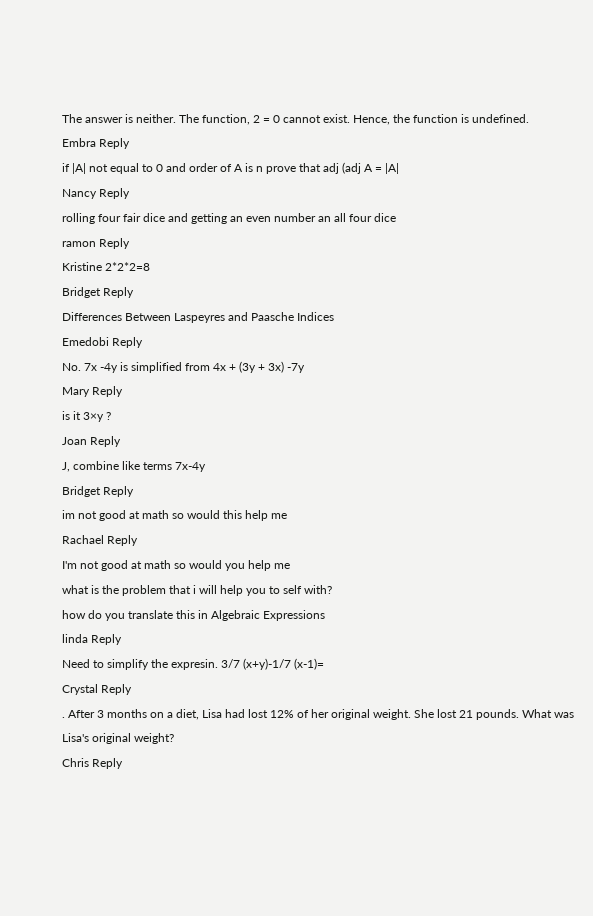The answer is neither. The function, 2 = 0 cannot exist. Hence, the function is undefined.
Embra Reply
if |A| not equal to 0 and order of A is n prove that adj (adj A = |A|
Nancy Reply
rolling four fair dice and getting an even number an all four dice
ramon Reply
Kristine 2*2*2=8
Bridget Reply
Differences Between Laspeyres and Paasche Indices
Emedobi Reply
No. 7x -4y is simplified from 4x + (3y + 3x) -7y
Mary Reply
is it 3×y ?
Joan Reply
J, combine like terms 7x-4y
Bridget Reply
im not good at math so would this help me
Rachael Reply
I'm not good at math so would you help me
what is the problem that i will help you to self with?
how do you translate this in Algebraic Expressions
linda Reply
Need to simplify the expresin. 3/7 (x+y)-1/7 (x-1)=
Crystal Reply
. After 3 months on a diet, Lisa had lost 12% of her original weight. She lost 21 pounds. What was Lisa's original weight?
Chris Reply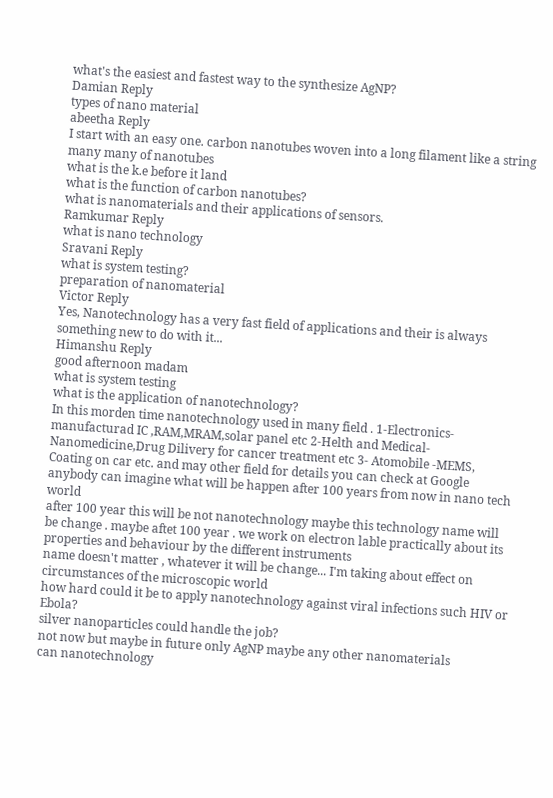what's the easiest and fastest way to the synthesize AgNP?
Damian Reply
types of nano material
abeetha Reply
I start with an easy one. carbon nanotubes woven into a long filament like a string
many many of nanotubes
what is the k.e before it land
what is the function of carbon nanotubes?
what is nanomaterials and their applications of sensors.
Ramkumar Reply
what is nano technology
Sravani Reply
what is system testing?
preparation of nanomaterial
Victor Reply
Yes, Nanotechnology has a very fast field of applications and their is always something new to do with it...
Himanshu Reply
good afternoon madam
what is system testing
what is the application of nanotechnology?
In this morden time nanotechnology used in many field . 1-Electronics-manufacturad IC ,RAM,MRAM,solar panel etc 2-Helth and Medical-Nanomedicine,Drug Dilivery for cancer treatment etc 3- Atomobile -MEMS, Coating on car etc. and may other field for details you can check at Google
anybody can imagine what will be happen after 100 years from now in nano tech world
after 100 year this will be not nanotechnology maybe this technology name will be change . maybe aftet 100 year . we work on electron lable practically about its properties and behaviour by the different instruments
name doesn't matter , whatever it will be change... I'm taking about effect on circumstances of the microscopic world
how hard could it be to apply nanotechnology against viral infections such HIV or Ebola?
silver nanoparticles could handle the job?
not now but maybe in future only AgNP maybe any other nanomaterials
can nanotechnology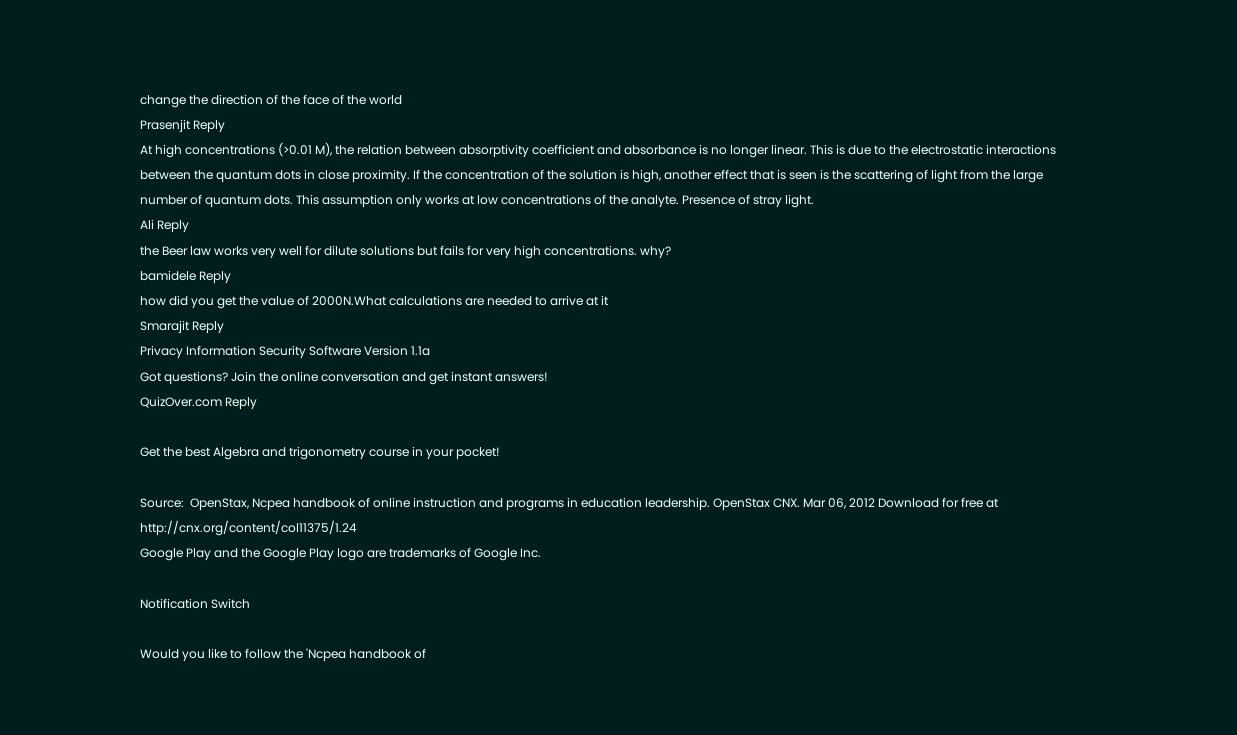change the direction of the face of the world
Prasenjit Reply
At high concentrations (>0.01 M), the relation between absorptivity coefficient and absorbance is no longer linear. This is due to the electrostatic interactions between the quantum dots in close proximity. If the concentration of the solution is high, another effect that is seen is the scattering of light from the large number of quantum dots. This assumption only works at low concentrations of the analyte. Presence of stray light.
Ali Reply
the Beer law works very well for dilute solutions but fails for very high concentrations. why?
bamidele Reply
how did you get the value of 2000N.What calculations are needed to arrive at it
Smarajit Reply
Privacy Information Security Software Version 1.1a
Got questions? Join the online conversation and get instant answers!
QuizOver.com Reply

Get the best Algebra and trigonometry course in your pocket!

Source:  OpenStax, Ncpea handbook of online instruction and programs in education leadership. OpenStax CNX. Mar 06, 2012 Download for free at http://cnx.org/content/col11375/1.24
Google Play and the Google Play logo are trademarks of Google Inc.

Notification Switch

Would you like to follow the 'Ncpea handbook of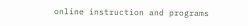online instruction and programs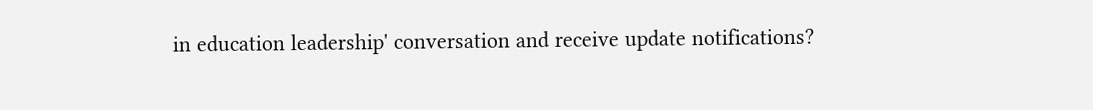in education leadership' conversation and receive update notifications?